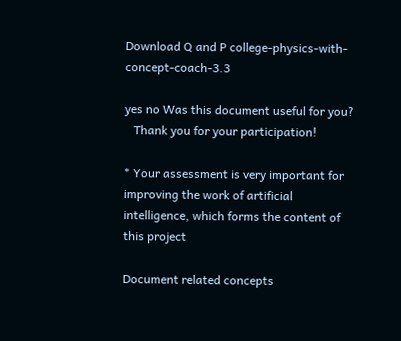Download Q and P college-physics-with-concept-coach-3.3

yes no Was this document useful for you?
   Thank you for your participation!

* Your assessment is very important for improving the work of artificial intelligence, which forms the content of this project

Document related concepts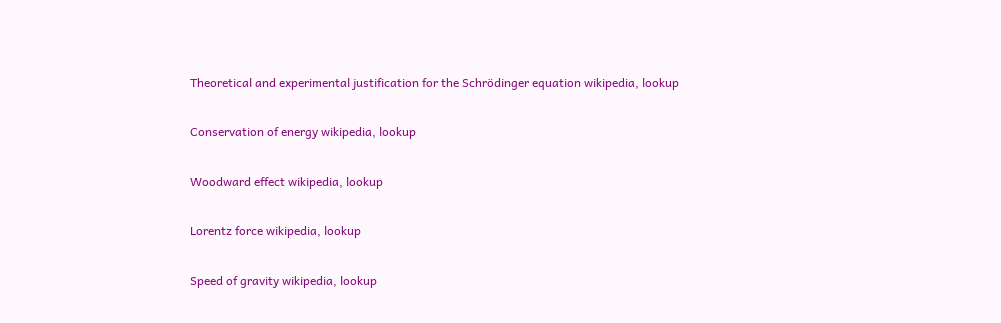Theoretical and experimental justification for the Schrödinger equation wikipedia, lookup

Conservation of energy wikipedia, lookup

Woodward effect wikipedia, lookup

Lorentz force wikipedia, lookup

Speed of gravity wikipedia, lookup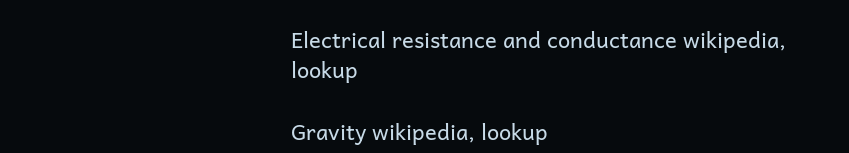Electrical resistance and conductance wikipedia, lookup

Gravity wikipedia, lookup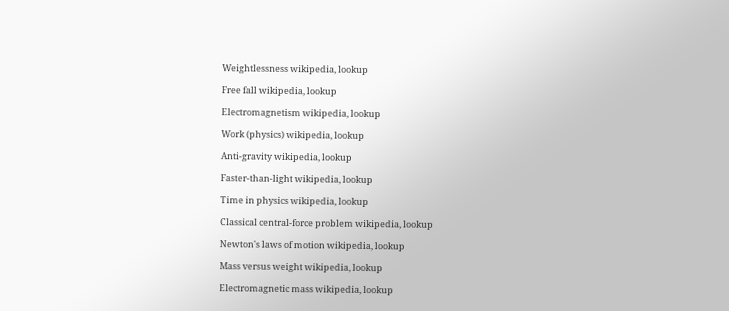Weightlessness wikipedia, lookup

Free fall wikipedia, lookup

Electromagnetism wikipedia, lookup

Work (physics) wikipedia, lookup

Anti-gravity wikipedia, lookup

Faster-than-light wikipedia, lookup

Time in physics wikipedia, lookup

Classical central-force problem wikipedia, lookup

Newton's laws of motion wikipedia, lookup

Mass versus weight wikipedia, lookup

Electromagnetic mass wikipedia, lookup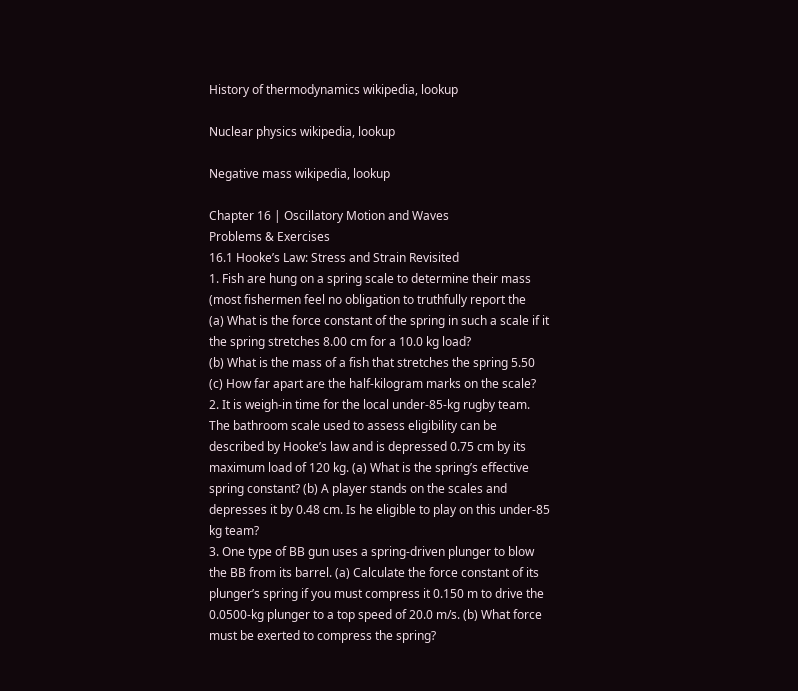History of thermodynamics wikipedia, lookup

Nuclear physics wikipedia, lookup

Negative mass wikipedia, lookup

Chapter 16 | Oscillatory Motion and Waves
Problems & Exercises
16.1 Hooke’s Law: Stress and Strain Revisited
1. Fish are hung on a spring scale to determine their mass
(most fishermen feel no obligation to truthfully report the
(a) What is the force constant of the spring in such a scale if it
the spring stretches 8.00 cm for a 10.0 kg load?
(b) What is the mass of a fish that stretches the spring 5.50
(c) How far apart are the half-kilogram marks on the scale?
2. It is weigh-in time for the local under-85-kg rugby team.
The bathroom scale used to assess eligibility can be
described by Hooke’s law and is depressed 0.75 cm by its
maximum load of 120 kg. (a) What is the spring’s effective
spring constant? (b) A player stands on the scales and
depresses it by 0.48 cm. Is he eligible to play on this under-85
kg team?
3. One type of BB gun uses a spring-driven plunger to blow
the BB from its barrel. (a) Calculate the force constant of its
plunger’s spring if you must compress it 0.150 m to drive the
0.0500-kg plunger to a top speed of 20.0 m/s. (b) What force
must be exerted to compress the spring?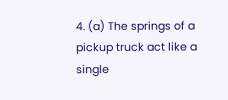4. (a) The springs of a pickup truck act like a single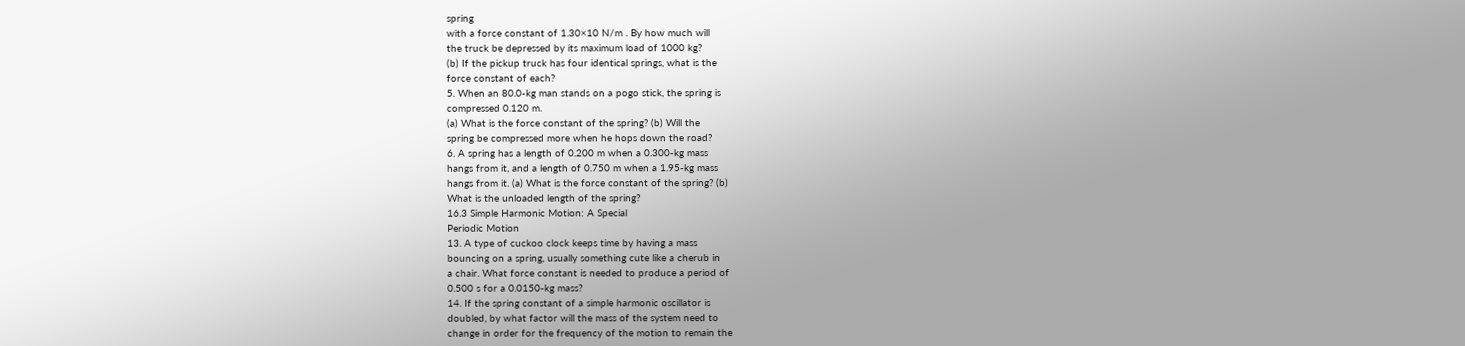spring
with a force constant of 1.30×10 N/m . By how much will
the truck be depressed by its maximum load of 1000 kg?
(b) If the pickup truck has four identical springs, what is the
force constant of each?
5. When an 80.0-kg man stands on a pogo stick, the spring is
compressed 0.120 m.
(a) What is the force constant of the spring? (b) Will the
spring be compressed more when he hops down the road?
6. A spring has a length of 0.200 m when a 0.300-kg mass
hangs from it, and a length of 0.750 m when a 1.95-kg mass
hangs from it. (a) What is the force constant of the spring? (b)
What is the unloaded length of the spring?
16.3 Simple Harmonic Motion: A Special
Periodic Motion
13. A type of cuckoo clock keeps time by having a mass
bouncing on a spring, usually something cute like a cherub in
a chair. What force constant is needed to produce a period of
0.500 s for a 0.0150-kg mass?
14. If the spring constant of a simple harmonic oscillator is
doubled, by what factor will the mass of the system need to
change in order for the frequency of the motion to remain the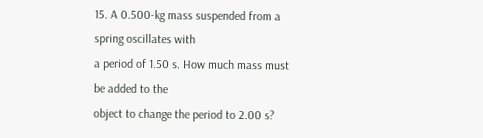15. A 0.500-kg mass suspended from a spring oscillates with
a period of 1.50 s. How much mass must be added to the
object to change the period to 2.00 s?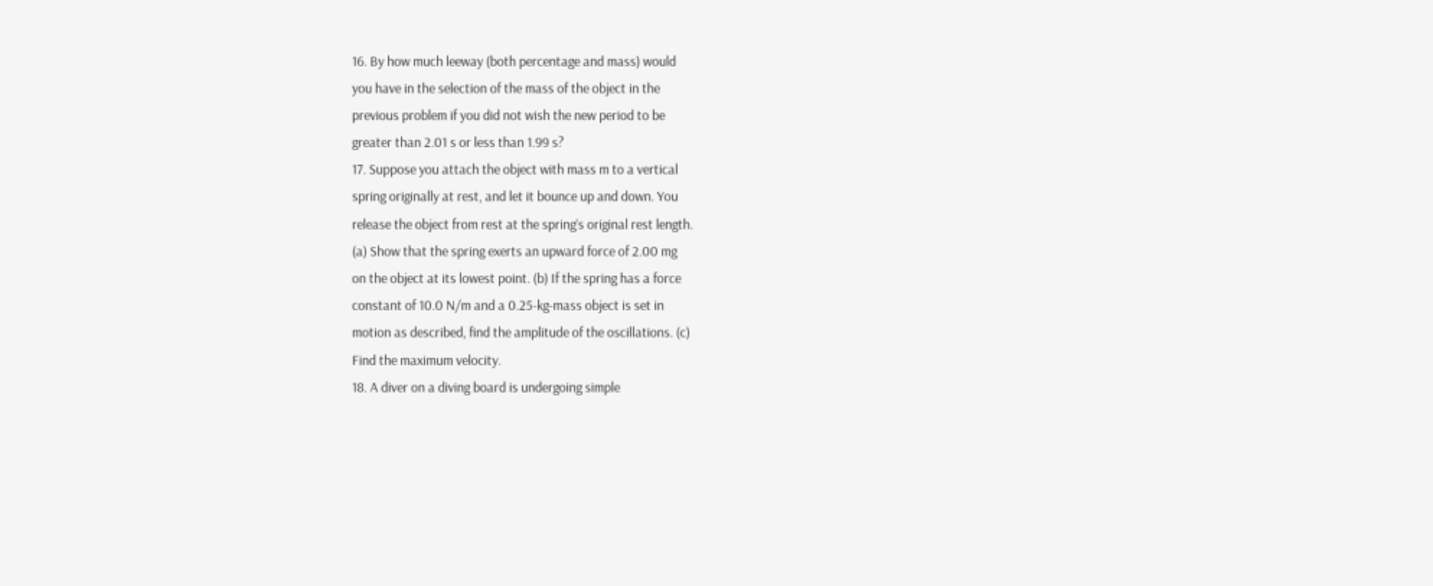16. By how much leeway (both percentage and mass) would
you have in the selection of the mass of the object in the
previous problem if you did not wish the new period to be
greater than 2.01 s or less than 1.99 s?
17. Suppose you attach the object with mass m to a vertical
spring originally at rest, and let it bounce up and down. You
release the object from rest at the spring’s original rest length.
(a) Show that the spring exerts an upward force of 2.00 mg
on the object at its lowest point. (b) If the spring has a force
constant of 10.0 N/m and a 0.25-kg-mass object is set in
motion as described, find the amplitude of the oscillations. (c)
Find the maximum velocity.
18. A diver on a diving board is undergoing simple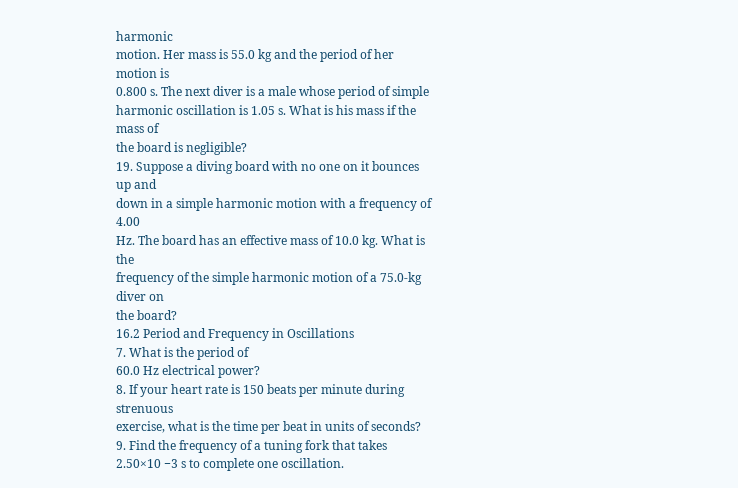harmonic
motion. Her mass is 55.0 kg and the period of her motion is
0.800 s. The next diver is a male whose period of simple
harmonic oscillation is 1.05 s. What is his mass if the mass of
the board is negligible?
19. Suppose a diving board with no one on it bounces up and
down in a simple harmonic motion with a frequency of 4.00
Hz. The board has an effective mass of 10.0 kg. What is the
frequency of the simple harmonic motion of a 75.0-kg diver on
the board?
16.2 Period and Frequency in Oscillations
7. What is the period of
60.0 Hz electrical power?
8. If your heart rate is 150 beats per minute during strenuous
exercise, what is the time per beat in units of seconds?
9. Find the frequency of a tuning fork that takes
2.50×10 −3 s to complete one oscillation.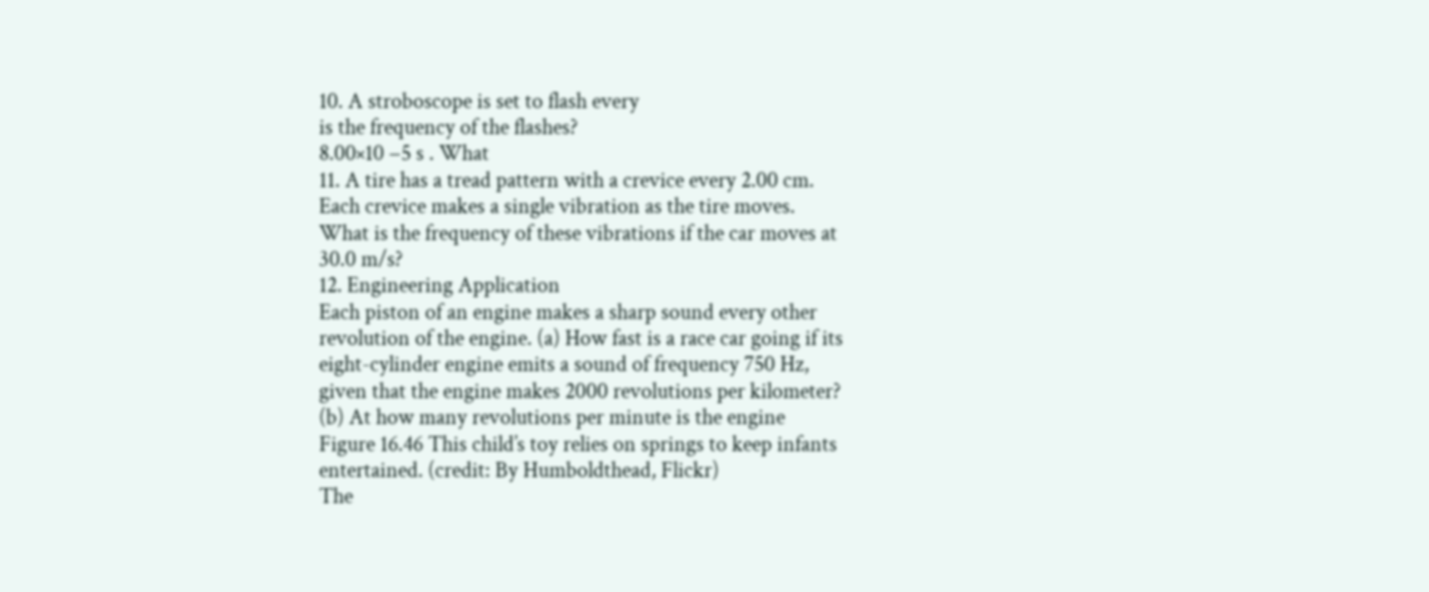10. A stroboscope is set to flash every
is the frequency of the flashes?
8.00×10 −5 s . What
11. A tire has a tread pattern with a crevice every 2.00 cm.
Each crevice makes a single vibration as the tire moves.
What is the frequency of these vibrations if the car moves at
30.0 m/s?
12. Engineering Application
Each piston of an engine makes a sharp sound every other
revolution of the engine. (a) How fast is a race car going if its
eight-cylinder engine emits a sound of frequency 750 Hz,
given that the engine makes 2000 revolutions per kilometer?
(b) At how many revolutions per minute is the engine
Figure 16.46 This child’s toy relies on springs to keep infants
entertained. (credit: By Humboldthead, Flickr)
The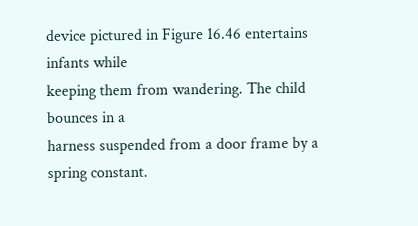device pictured in Figure 16.46 entertains infants while
keeping them from wandering. The child bounces in a
harness suspended from a door frame by a spring constant.